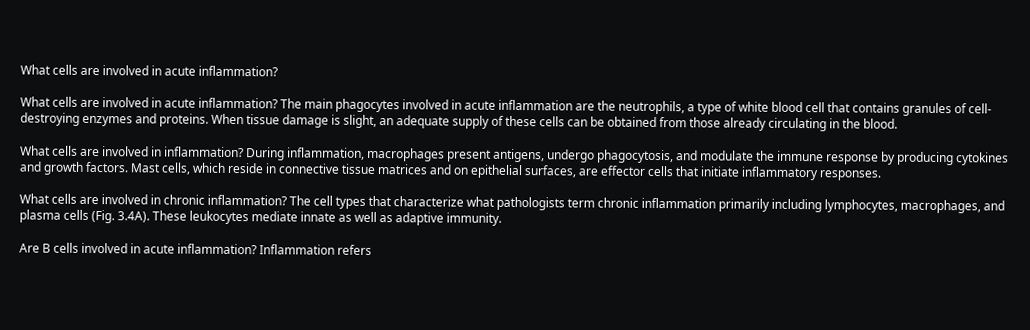What cells are involved in acute inflammation?

What cells are involved in acute inflammation? The main phagocytes involved in acute inflammation are the neutrophils, a type of white blood cell that contains granules of cell-destroying enzymes and proteins. When tissue damage is slight, an adequate supply of these cells can be obtained from those already circulating in the blood.

What cells are involved in inflammation? During inflammation, macrophages present antigens, undergo phagocytosis, and modulate the immune response by producing cytokines and growth factors. Mast cells, which reside in connective tissue matrices and on epithelial surfaces, are effector cells that initiate inflammatory responses.

What cells are involved in chronic inflammation? The cell types that characterize what pathologists term chronic inflammation primarily including lymphocytes, macrophages, and plasma cells (Fig. 3.4A). These leukocytes mediate innate as well as adaptive immunity.

Are B cells involved in acute inflammation? Inflammation refers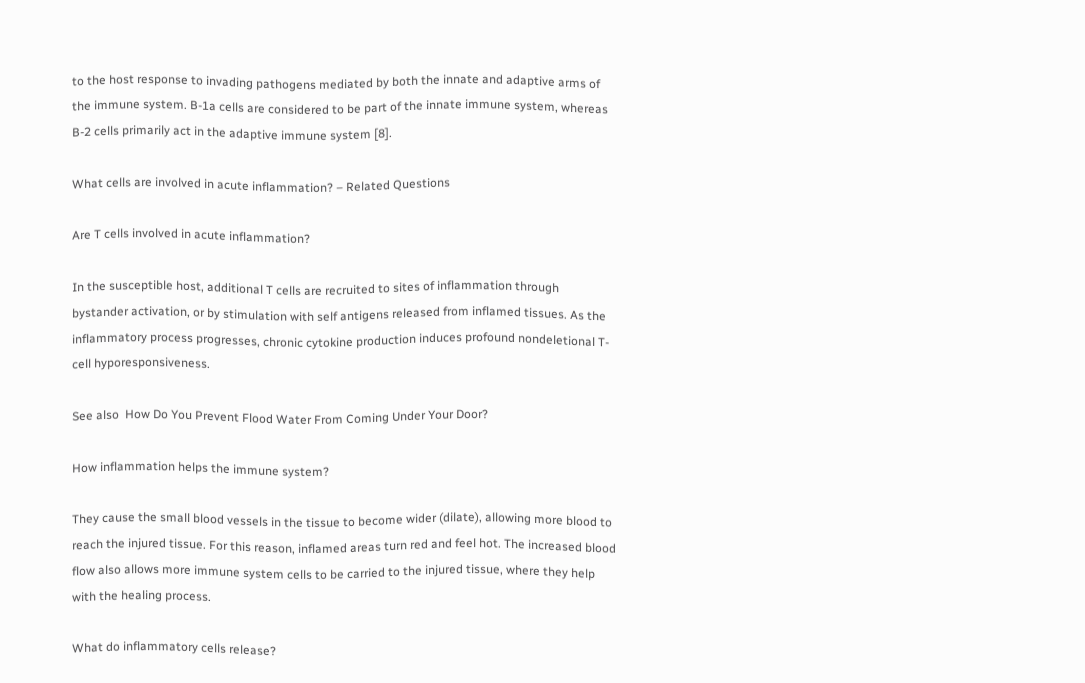to the host response to invading pathogens mediated by both the innate and adaptive arms of the immune system. B-1a cells are considered to be part of the innate immune system, whereas B-2 cells primarily act in the adaptive immune system [8].

What cells are involved in acute inflammation? – Related Questions

Are T cells involved in acute inflammation?

In the susceptible host, additional T cells are recruited to sites of inflammation through bystander activation, or by stimulation with self antigens released from inflamed tissues. As the inflammatory process progresses, chronic cytokine production induces profound nondeletional T-cell hyporesponsiveness.

See also  How Do You Prevent Flood Water From Coming Under Your Door?

How inflammation helps the immune system?

They cause the small blood vessels in the tissue to become wider (dilate), allowing more blood to reach the injured tissue. For this reason, inflamed areas turn red and feel hot. The increased blood flow also allows more immune system cells to be carried to the injured tissue, where they help with the healing process.

What do inflammatory cells release?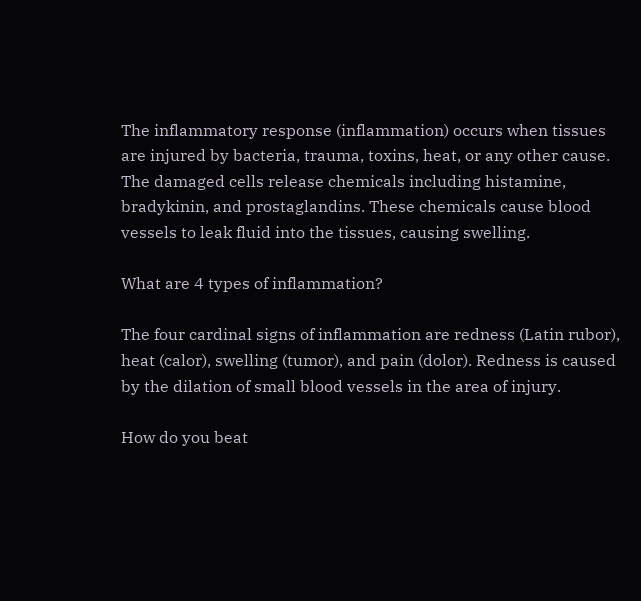The inflammatory response (inflammation) occurs when tissues are injured by bacteria, trauma, toxins, heat, or any other cause. The damaged cells release chemicals including histamine, bradykinin, and prostaglandins. These chemicals cause blood vessels to leak fluid into the tissues, causing swelling.

What are 4 types of inflammation?

The four cardinal signs of inflammation are redness (Latin rubor), heat (calor), swelling (tumor), and pain (dolor). Redness is caused by the dilation of small blood vessels in the area of injury.

How do you beat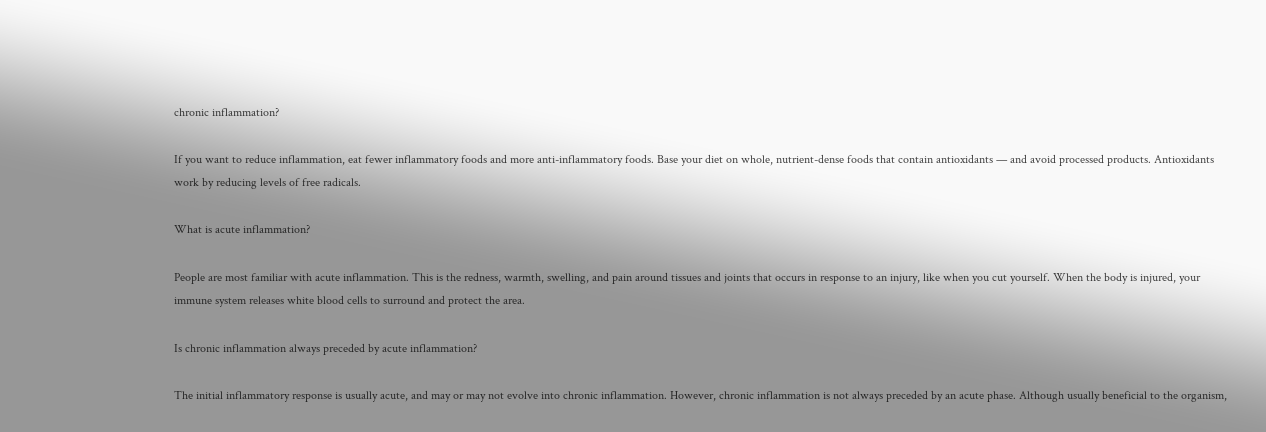chronic inflammation?

If you want to reduce inflammation, eat fewer inflammatory foods and more anti-inflammatory foods. Base your diet on whole, nutrient-dense foods that contain antioxidants — and avoid processed products. Antioxidants work by reducing levels of free radicals.

What is acute inflammation?

People are most familiar with acute inflammation. This is the redness, warmth, swelling, and pain around tissues and joints that occurs in response to an injury, like when you cut yourself. When the body is injured, your immune system releases white blood cells to surround and protect the area.

Is chronic inflammation always preceded by acute inflammation?

The initial inflammatory response is usually acute, and may or may not evolve into chronic inflammation. However, chronic inflammation is not always preceded by an acute phase. Although usually beneficial to the organism,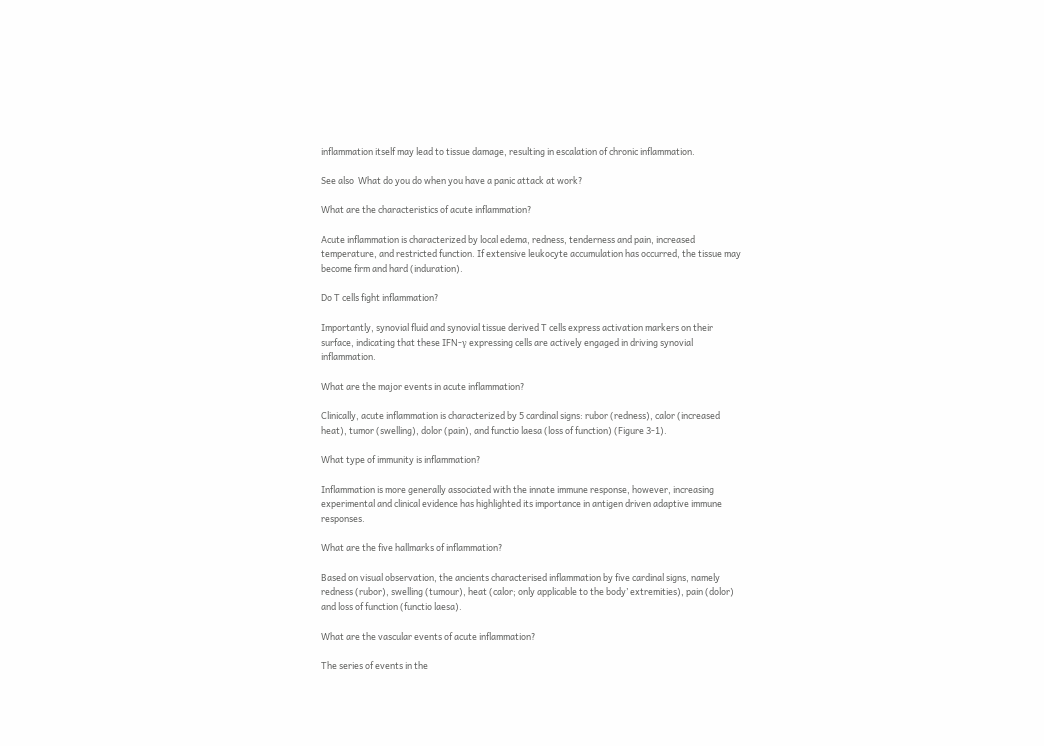inflammation itself may lead to tissue damage, resulting in escalation of chronic inflammation.

See also  What do you do when you have a panic attack at work?

What are the characteristics of acute inflammation?

Acute inflammation is characterized by local edema, redness, tenderness and pain, increased temperature, and restricted function. If extensive leukocyte accumulation has occurred, the tissue may become firm and hard (induration).

Do T cells fight inflammation?

Importantly, synovial fluid and synovial tissue derived T cells express activation markers on their surface, indicating that these IFN-γ expressing cells are actively engaged in driving synovial inflammation.

What are the major events in acute inflammation?

Clinically, acute inflammation is characterized by 5 cardinal signs: rubor (redness), calor (increased heat), tumor (swelling), dolor (pain), and functio laesa (loss of function) (Figure 3-1).

What type of immunity is inflammation?

Inflammation is more generally associated with the innate immune response, however, increasing experimental and clinical evidence has highlighted its importance in antigen driven adaptive immune responses.

What are the five hallmarks of inflammation?

Based on visual observation, the ancients characterised inflammation by five cardinal signs, namely redness (rubor), swelling (tumour), heat (calor; only applicable to the body’ extremities), pain (dolor) and loss of function (functio laesa).

What are the vascular events of acute inflammation?

The series of events in the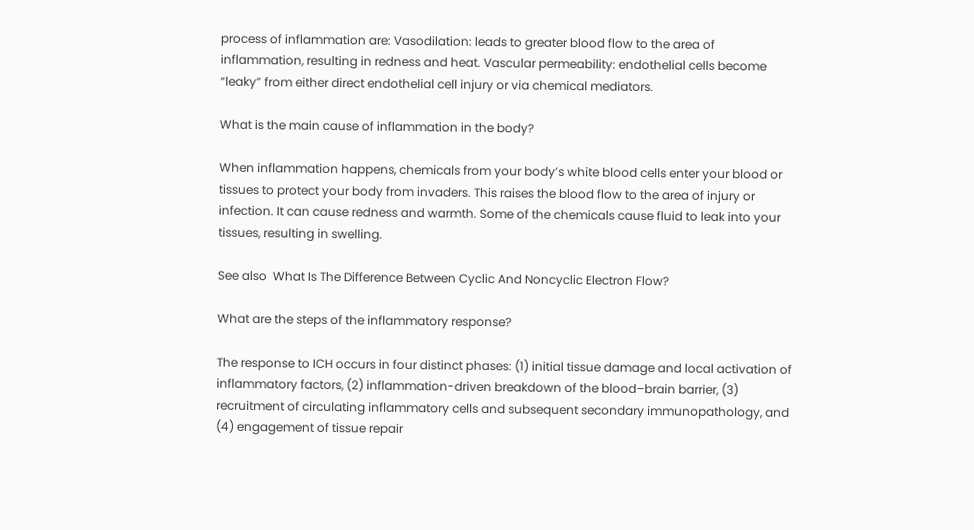process of inflammation are: Vasodilation: leads to greater blood flow to the area of inflammation, resulting in redness and heat. Vascular permeability: endothelial cells become “leaky” from either direct endothelial cell injury or via chemical mediators.

What is the main cause of inflammation in the body?

When inflammation happens, chemicals from your body’s white blood cells enter your blood or tissues to protect your body from invaders. This raises the blood flow to the area of injury or infection. It can cause redness and warmth. Some of the chemicals cause fluid to leak into your tissues, resulting in swelling.

See also  What Is The Difference Between Cyclic And Noncyclic Electron Flow?

What are the steps of the inflammatory response?

The response to ICH occurs in four distinct phases: (1) initial tissue damage and local activation of inflammatory factors, (2) inflammation-driven breakdown of the blood–brain barrier, (3) recruitment of circulating inflammatory cells and subsequent secondary immunopathology, and (4) engagement of tissue repair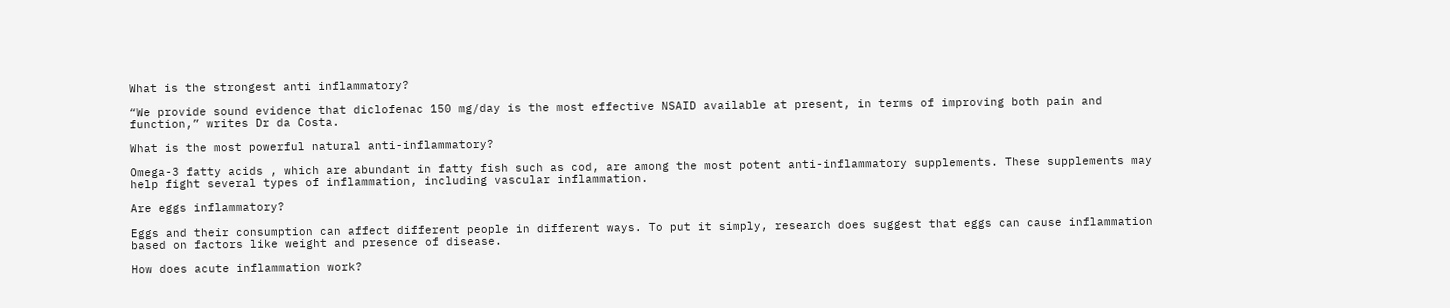What is the strongest anti inflammatory?

“We provide sound evidence that diclofenac 150 mg/day is the most effective NSAID available at present, in terms of improving both pain and function,” writes Dr da Costa.

What is the most powerful natural anti-inflammatory?

Omega-3 fatty acids , which are abundant in fatty fish such as cod, are among the most potent anti-inflammatory supplements. These supplements may help fight several types of inflammation, including vascular inflammation.

Are eggs inflammatory?

Eggs and their consumption can affect different people in different ways. To put it simply, research does suggest that eggs can cause inflammation based on factors like weight and presence of disease.

How does acute inflammation work?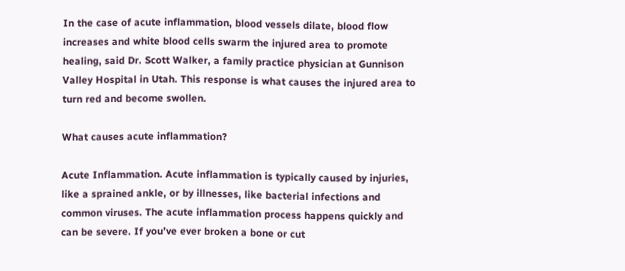In the case of acute inflammation, blood vessels dilate, blood flow increases and white blood cells swarm the injured area to promote healing, said Dr. Scott Walker, a family practice physician at Gunnison Valley Hospital in Utah. This response is what causes the injured area to turn red and become swollen.

What causes acute inflammation?

Acute Inflammation. Acute inflammation is typically caused by injuries, like a sprained ankle, or by illnesses, like bacterial infections and common viruses. The acute inflammation process happens quickly and can be severe. If you’ve ever broken a bone or cut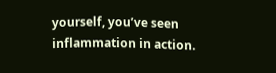yourself, you’ve seen inflammation in action.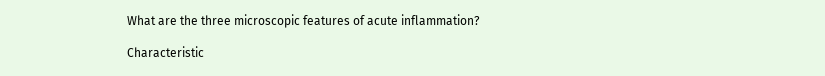What are the three microscopic features of acute inflammation?

Characteristic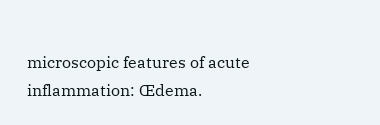microscopic features of acute inflammation: Œdema.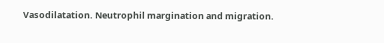Vasodilatation. Neutrophil margination and migration.